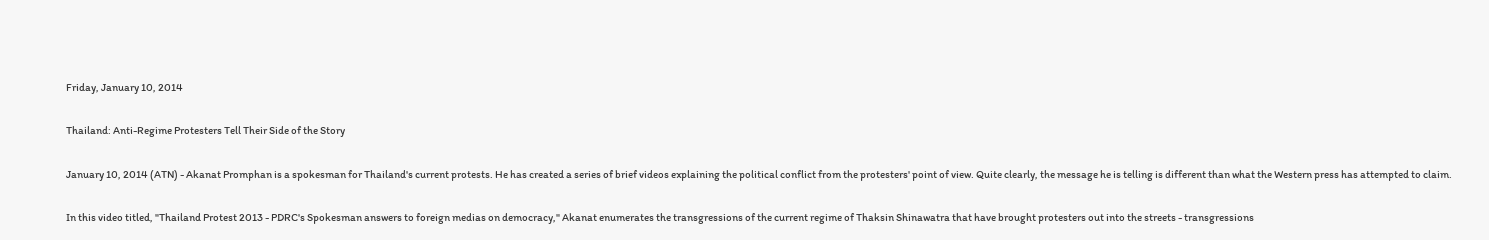Friday, January 10, 2014

Thailand: Anti-Regime Protesters Tell Their Side of the Story

January 10, 2014 (ATN) - Akanat Promphan is a spokesman for Thailand's current protests. He has created a series of brief videos explaining the political conflict from the protesters' point of view. Quite clearly, the message he is telling is different than what the Western press has attempted to claim.

In this video titled, "Thailand Protest 2013 - PDRC's Spokesman answers to foreign medias on democracy," Akanat enumerates the transgressions of the current regime of Thaksin Shinawatra that have brought protesters out into the streets - transgressions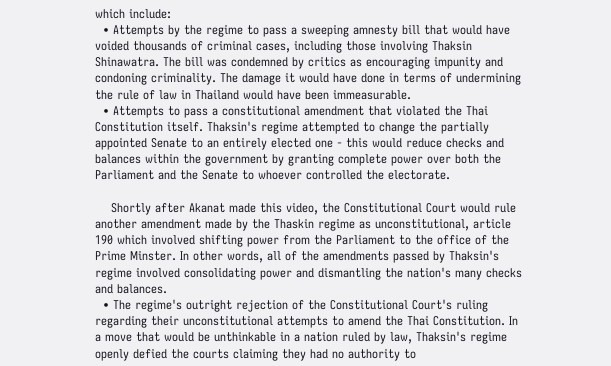which include:
  • Attempts by the regime to pass a sweeping amnesty bill that would have voided thousands of criminal cases, including those involving Thaksin Shinawatra. The bill was condemned by critics as encouraging impunity and condoning criminality. The damage it would have done in terms of undermining the rule of law in Thailand would have been immeasurable.
  • Attempts to pass a constitutional amendment that violated the Thai Constitution itself. Thaksin's regime attempted to change the partially appointed Senate to an entirely elected one - this would reduce checks and balances within the government by granting complete power over both the Parliament and the Senate to whoever controlled the electorate.

    Shortly after Akanat made this video, the Constitutional Court would rule another amendment made by the Thaskin regime as unconstitutional, article 190 which involved shifting power from the Parliament to the office of the Prime Minster. In other words, all of the amendments passed by Thaksin's regime involved consolidating power and dismantling the nation's many checks and balances.
  • The regime's outright rejection of the Constitutional Court's ruling regarding their unconstitutional attempts to amend the Thai Constitution. In a move that would be unthinkable in a nation ruled by law, Thaksin's regime openly defied the courts claiming they had no authority to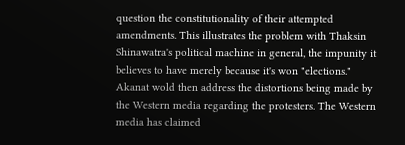question the constitutionality of their attempted amendments. This illustrates the problem with Thaksin Shinawatra's political machine in general, the impunity it believes to have merely because it's won "elections."
Akanat wold then address the distortions being made by the Western media regarding the protesters. The Western media has claimed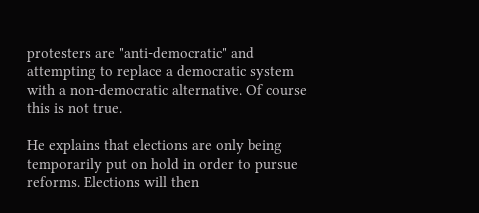protesters are "anti-democratic" and attempting to replace a democratic system with a non-democratic alternative. Of course this is not true.

He explains that elections are only being temporarily put on hold in order to pursue reforms. Elections will then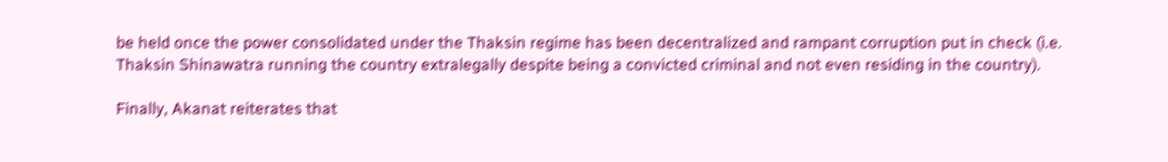be held once the power consolidated under the Thaksin regime has been decentralized and rampant corruption put in check (i.e. Thaksin Shinawatra running the country extralegally despite being a convicted criminal and not even residing in the country).

Finally, Akanat reiterates that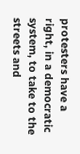protesters have a right, in a democratic system, to take to the streets and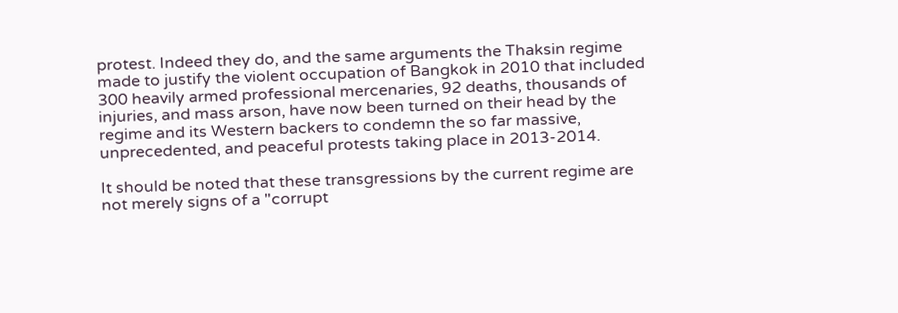protest. Indeed they do, and the same arguments the Thaksin regime made to justify the violent occupation of Bangkok in 2010 that included 300 heavily armed professional mercenaries, 92 deaths, thousands of injuries, and mass arson, have now been turned on their head by the regime and its Western backers to condemn the so far massive, unprecedented, and peaceful protests taking place in 2013-2014.

It should be noted that these transgressions by the current regime are not merely signs of a "corrupt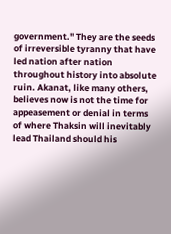government." They are the seeds of irreversible tyranny that have led nation after nation throughout history into absolute ruin. Akanat, like many others, believes now is not the time for appeasement or denial in terms of where Thaksin will inevitably lead Thailand should his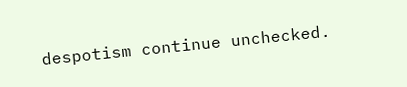despotism continue unchecked.